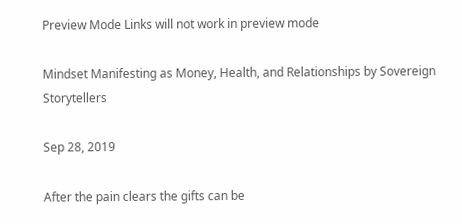Preview Mode Links will not work in preview mode

Mindset Manifesting as Money, Health, and Relationships by Sovereign Storytellers

Sep 28, 2019

After the pain clears the gifts can be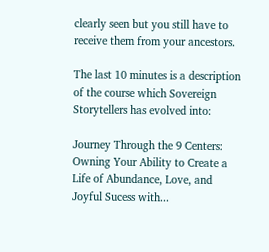clearly seen but you still have to receive them from your ancestors.

The last 10 minutes is a description of the course which Sovereign Storytellers has evolved into:

Journey Through the 9 Centers: Owning Your Ability to Create a Life of Abundance, Love, and Joyful Sucess with...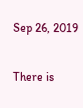Sep 26, 2019

There is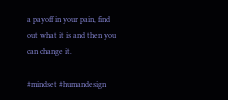a payoff in your pain, find out what it is and then you can change it.

#mindset #humandesign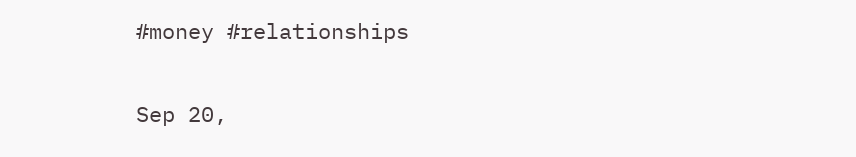#money #relationships

Sep 20,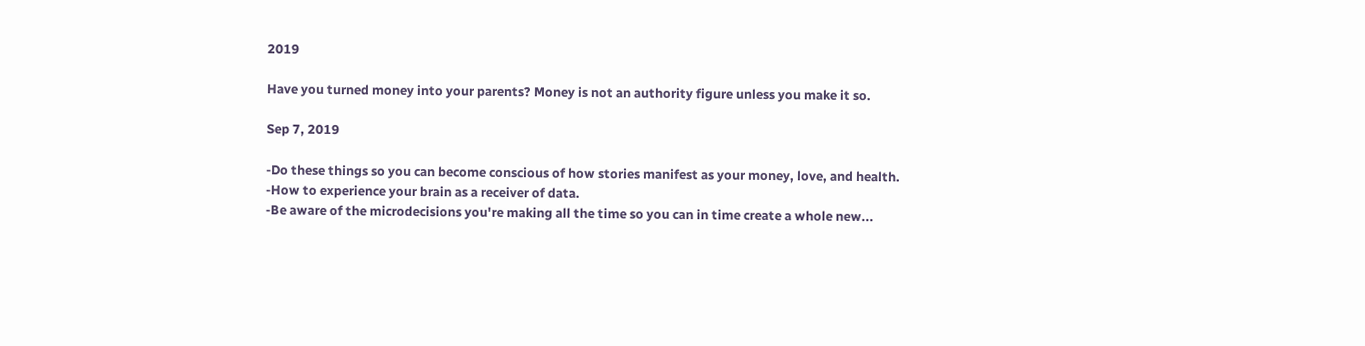2019

Have you turned money into your parents? Money is not an authority figure unless you make it so.

Sep 7, 2019

-Do these things so you can become conscious of how stories manifest as your money, love, and health.
-How to experience your brain as a receiver of data.
-Be aware of the microdecisions you're making all the time so you can in time create a whole new...